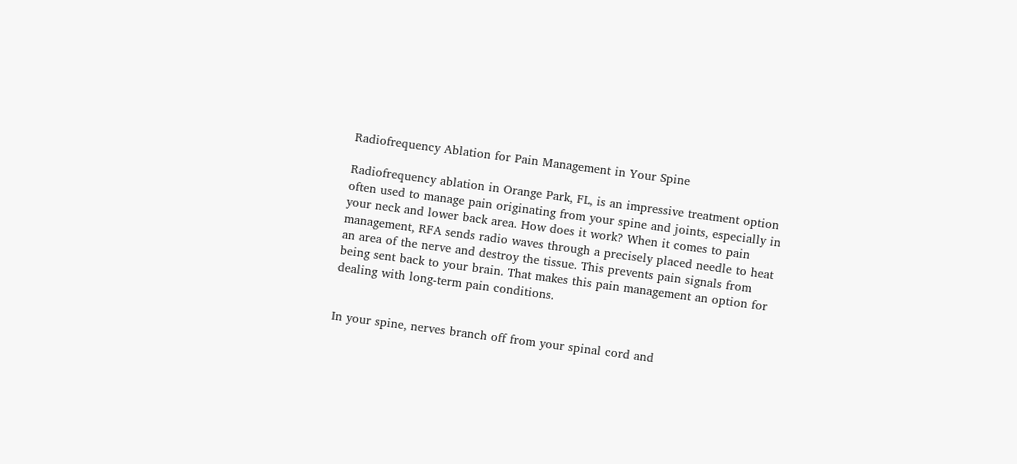Radiofrequency Ablation for Pain Management in Your Spine

Radiofrequency ablation in Orange Park, FL, is an impressive treatment option often used to manage pain originating from your spine and joints, especially in your neck and lower back area. How does it work? When it comes to pain management, RFA sends radio waves through a precisely placed needle to heat an area of the nerve and destroy the tissue. This prevents pain signals from being sent back to your brain. That makes this pain management an option for dealing with long-term pain conditions.


In your spine, nerves branch off from your spinal cord and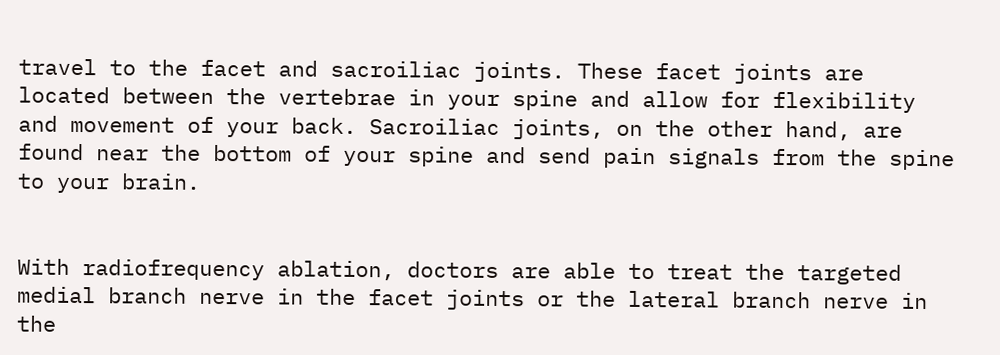travel to the facet and sacroiliac joints. These facet joints are located between the vertebrae in your spine and allow for flexibility and movement of your back. Sacroiliac joints, on the other hand, are found near the bottom of your spine and send pain signals from the spine to your brain.


With radiofrequency ablation, doctors are able to treat the targeted medial branch nerve in the facet joints or the lateral branch nerve in the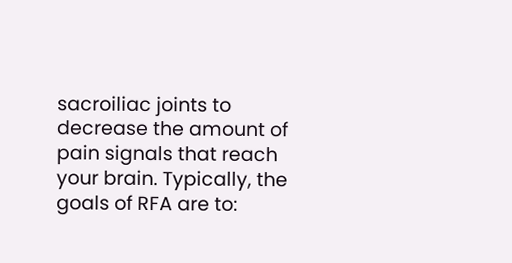sacroiliac joints to decrease the amount of pain signals that reach your brain. Typically, the goals of RFA are to: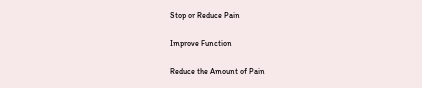Stop or Reduce Pain

Improve Function

Reduce the Amount of Pain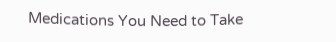Medications You Need to Take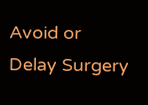Avoid or Delay Surgery